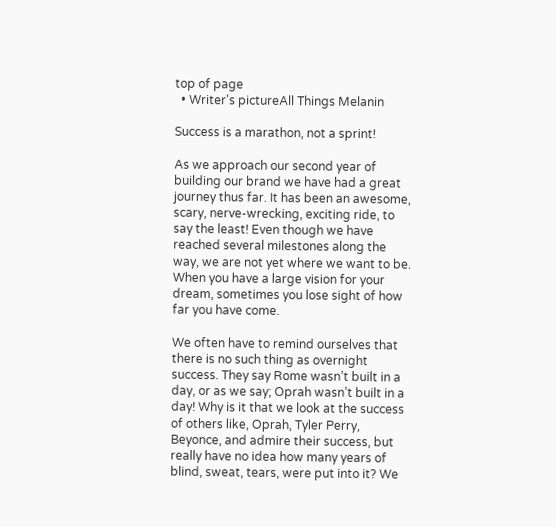top of page
  • Writer's pictureAll Things Melanin

Success is a marathon, not a sprint!

As we approach our second year of building our brand we have had a great journey thus far. It has been an awesome, scary, nerve-wrecking, exciting ride, to say the least! Even though we have reached several milestones along the way, we are not yet where we want to be. When you have a large vision for your dream, sometimes you lose sight of how far you have come.

We often have to remind ourselves that there is no such thing as overnight success. They say Rome wasn’t built in a day, or as we say; Oprah wasn’t built in a day! Why is it that we look at the success of others like, Oprah, Tyler Perry, Beyonce, and admire their success, but really have no idea how many years of blind, sweat, tears, were put into it? We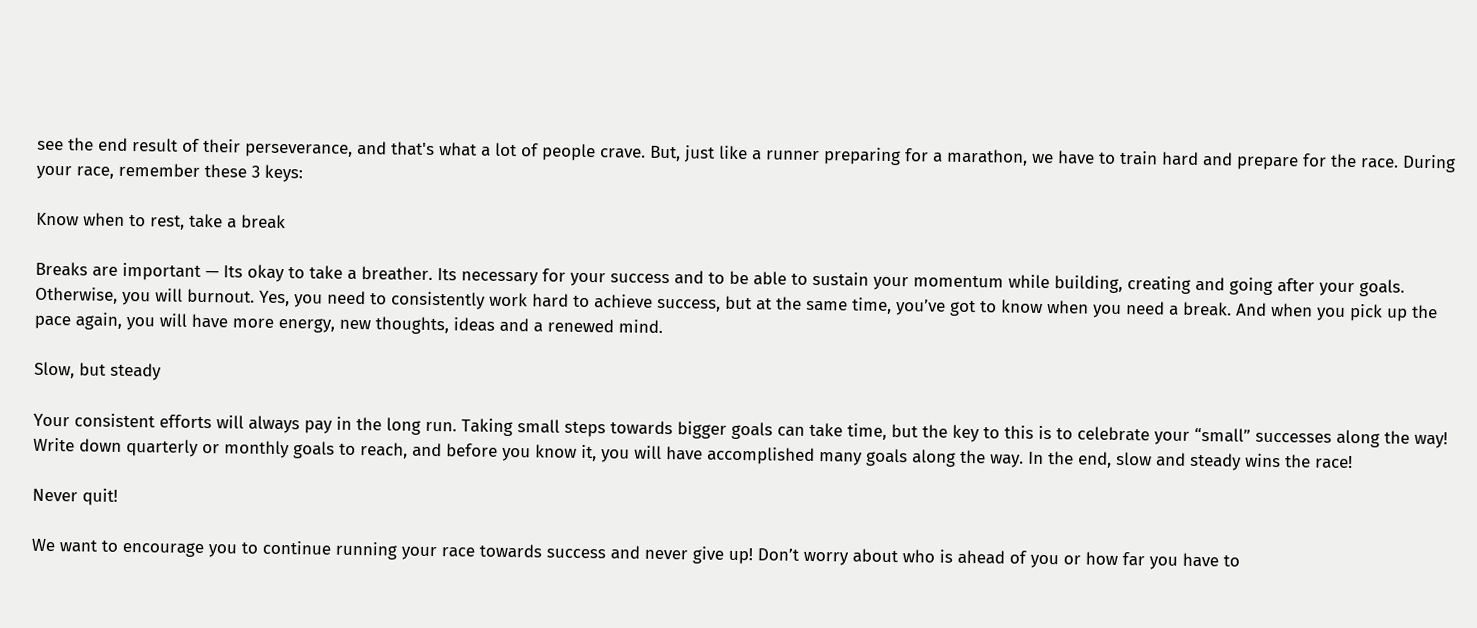see the end result of their perseverance, and that's what a lot of people crave. But, just like a runner preparing for a marathon, we have to train hard and prepare for the race. During your race, remember these 3 keys:

Know when to rest, take a break

Breaks are important — Its okay to take a breather. Its necessary for your success and to be able to sustain your momentum while building, creating and going after your goals. Otherwise, you will burnout. Yes, you need to consistently work hard to achieve success, but at the same time, you’ve got to know when you need a break. And when you pick up the pace again, you will have more energy, new thoughts, ideas and a renewed mind.

Slow, but steady

Your consistent efforts will always pay in the long run. Taking small steps towards bigger goals can take time, but the key to this is to celebrate your “small” successes along the way! Write down quarterly or monthly goals to reach, and before you know it, you will have accomplished many goals along the way. In the end, slow and steady wins the race!

Never quit!

We want to encourage you to continue running your race towards success and never give up! Don’t worry about who is ahead of you or how far you have to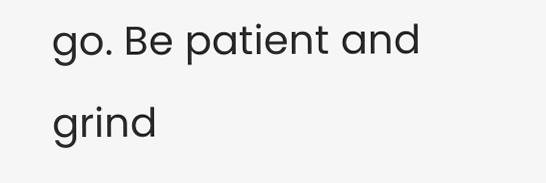go. Be patient and grind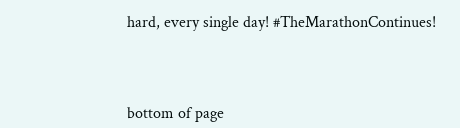hard, every single day! #TheMarathonContinues!



bottom of page